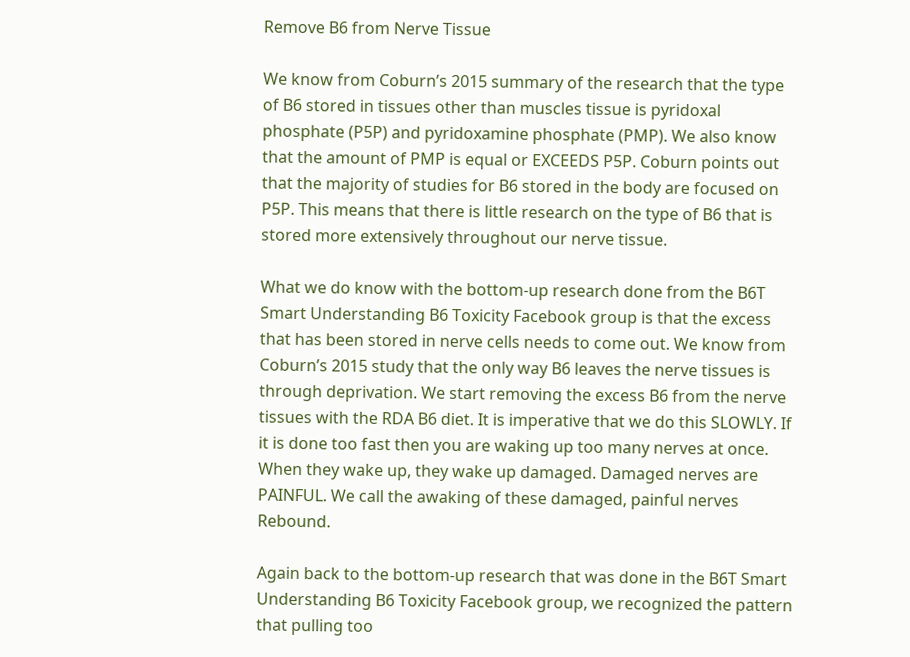Remove B6 from Nerve Tissue

We know from Coburn’s 2015 summary of the research that the type of B6 stored in tissues other than muscles tissue is pyridoxal phosphate (P5P) and pyridoxamine phosphate (PMP). We also know that the amount of PMP is equal or EXCEEDS P5P. Coburn points out that the majority of studies for B6 stored in the body are focused on P5P. This means that there is little research on the type of B6 that is stored more extensively throughout our nerve tissue.

What we do know with the bottom-up research done from the B6T Smart Understanding B6 Toxicity Facebook group is that the excess that has been stored in nerve cells needs to come out. We know from Coburn’s 2015 study that the only way B6 leaves the nerve tissues is through deprivation. We start removing the excess B6 from the nerve tissues with the RDA B6 diet. It is imperative that we do this SLOWLY. If it is done too fast then you are waking up too many nerves at once. When they wake up, they wake up damaged. Damaged nerves are PAINFUL. We call the awaking of these damaged, painful nerves Rebound.

Again back to the bottom-up research that was done in the B6T Smart Understanding B6 Toxicity Facebook group, we recognized the pattern that pulling too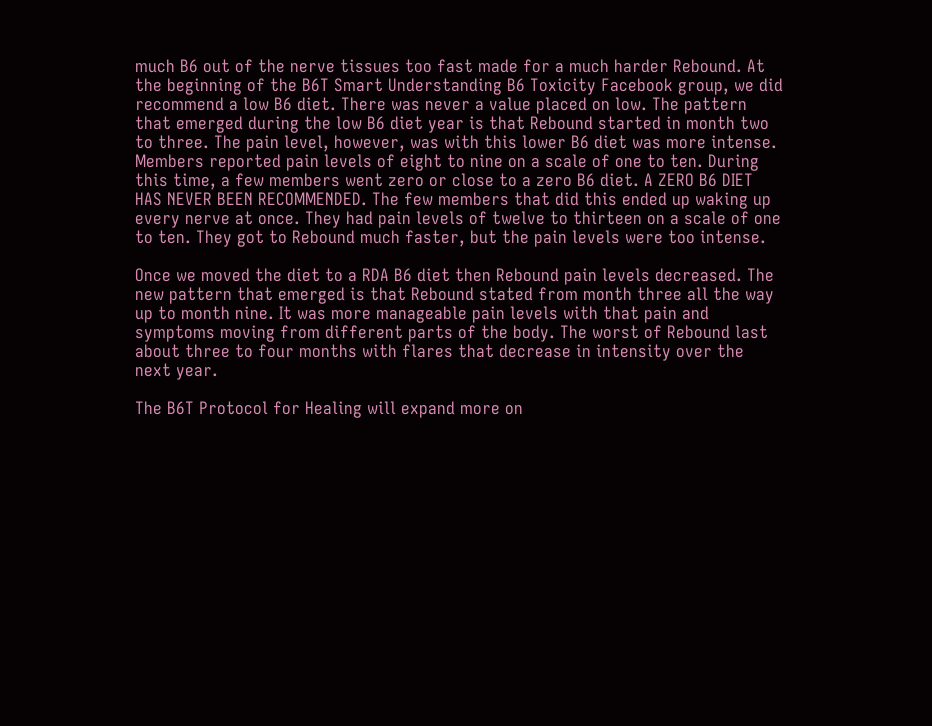much B6 out of the nerve tissues too fast made for a much harder Rebound. At the beginning of the B6T Smart Understanding B6 Toxicity Facebook group, we did recommend a low B6 diet. There was never a value placed on low. The pattern that emerged during the low B6 diet year is that Rebound started in month two to three. The pain level, however, was with this lower B6 diet was more intense. Members reported pain levels of eight to nine on a scale of one to ten. During this time, a few members went zero or close to a zero B6 diet. A ZERO B6 DIET HAS NEVER BEEN RECOMMENDED. The few members that did this ended up waking up every nerve at once. They had pain levels of twelve to thirteen on a scale of one to ten. They got to Rebound much faster, but the pain levels were too intense.

Once we moved the diet to a RDA B6 diet then Rebound pain levels decreased. The new pattern that emerged is that Rebound stated from month three all the way up to month nine. It was more manageable pain levels with that pain and symptoms moving from different parts of the body. The worst of Rebound last about three to four months with flares that decrease in intensity over the next year.

The B6T Protocol for Healing will expand more on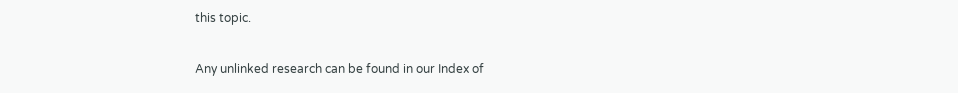this topic.

Any unlinked research can be found in our Index of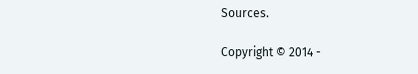Sources.

Copyright © 2014 -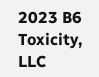2023 B6 Toxicity, LLC